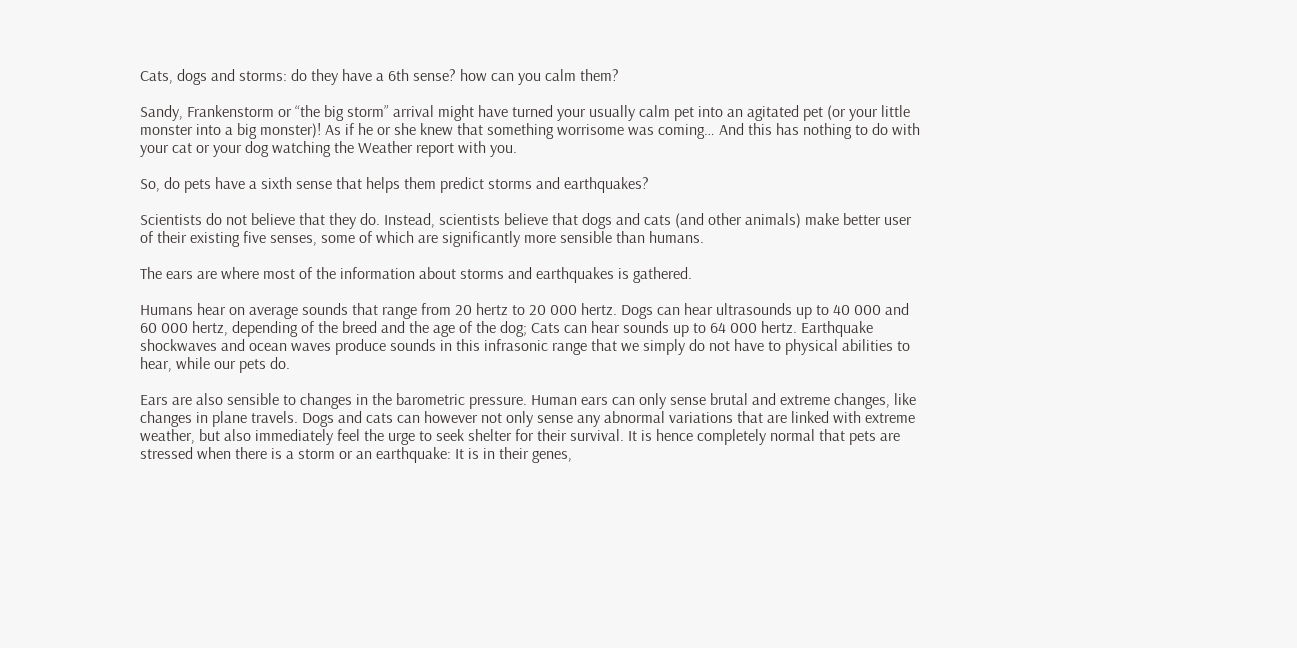Cats, dogs and storms: do they have a 6th sense? how can you calm them?

Sandy, Frankenstorm or “the big storm” arrival might have turned your usually calm pet into an agitated pet (or your little monster into a big monster)! As if he or she knew that something worrisome was coming… And this has nothing to do with your cat or your dog watching the Weather report with you.

So, do pets have a sixth sense that helps them predict storms and earthquakes?

Scientists do not believe that they do. Instead, scientists believe that dogs and cats (and other animals) make better user of their existing five senses, some of which are significantly more sensible than humans.

The ears are where most of the information about storms and earthquakes is gathered.

Humans hear on average sounds that range from 20 hertz to 20 000 hertz. Dogs can hear ultrasounds up to 40 000 and 60 000 hertz, depending of the breed and the age of the dog; Cats can hear sounds up to 64 000 hertz. Earthquake shockwaves and ocean waves produce sounds in this infrasonic range that we simply do not have to physical abilities to hear, while our pets do.

Ears are also sensible to changes in the barometric pressure. Human ears can only sense brutal and extreme changes, like changes in plane travels. Dogs and cats can however not only sense any abnormal variations that are linked with extreme weather, but also immediately feel the urge to seek shelter for their survival. It is hence completely normal that pets are stressed when there is a storm or an earthquake: It is in their genes,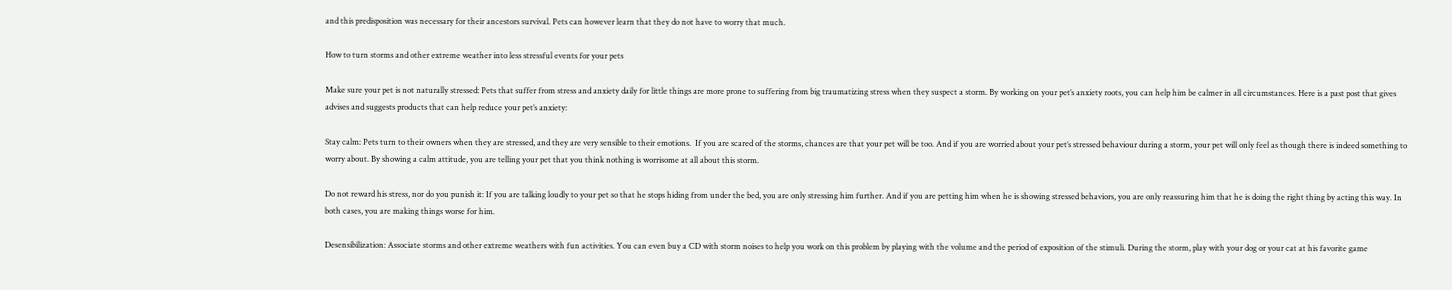and this predisposition was necessary for their ancestors survival. Pets can however learn that they do not have to worry that much.

How to turn storms and other extreme weather into less stressful events for your pets

Make sure your pet is not naturally stressed: Pets that suffer from stress and anxiety daily for little things are more prone to suffering from big traumatizing stress when they suspect a storm. By working on your pet’s anxiety roots, you can help him be calmer in all circumstances. Here is a past post that gives advises and suggests products that can help reduce your pet’s anxiety:

Stay calm: Pets turn to their owners when they are stressed, and they are very sensible to their emotions.  If you are scared of the storms, chances are that your pet will be too. And if you are worried about your pet’s stressed behaviour during a storm, your pet will only feel as though there is indeed something to worry about. By showing a calm attitude, you are telling your pet that you think nothing is worrisome at all about this storm.

Do not reward his stress, nor do you punish it: If you are talking loudly to your pet so that he stops hiding from under the bed, you are only stressing him further. And if you are petting him when he is showing stressed behaviors, you are only reassuring him that he is doing the right thing by acting this way. In both cases, you are making things worse for him.

Desensibilization: Associate storms and other extreme weathers with fun activities. You can even buy a CD with storm noises to help you work on this problem by playing with the volume and the period of exposition of the stimuli. During the storm, play with your dog or your cat at his favorite game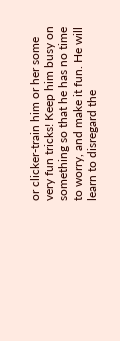or clicker-train him or her some very fun tricks! Keep him busy on something so that he has no time to worry, and make it fun. He will learn to disregard the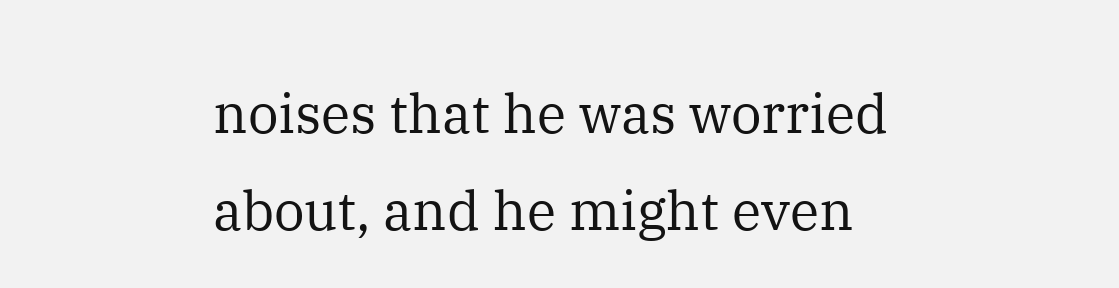noises that he was worried about, and he might even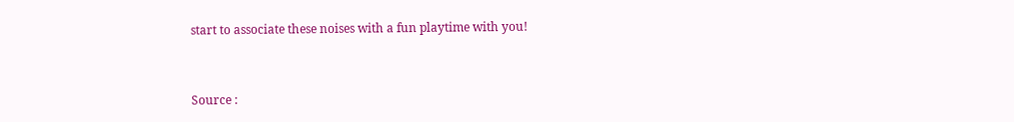start to associate these noises with a fun playtime with you!


Source :